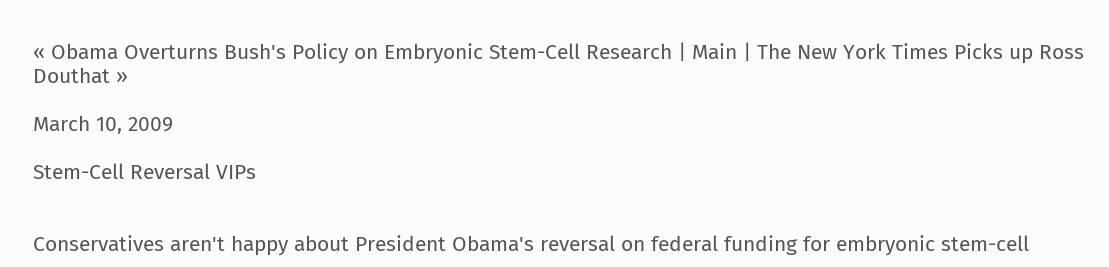« Obama Overturns Bush's Policy on Embryonic Stem-Cell Research | Main | The New York Times Picks up Ross Douthat »

March 10, 2009

Stem-Cell Reversal VIPs


Conservatives aren't happy about President Obama's reversal on federal funding for embryonic stem-cell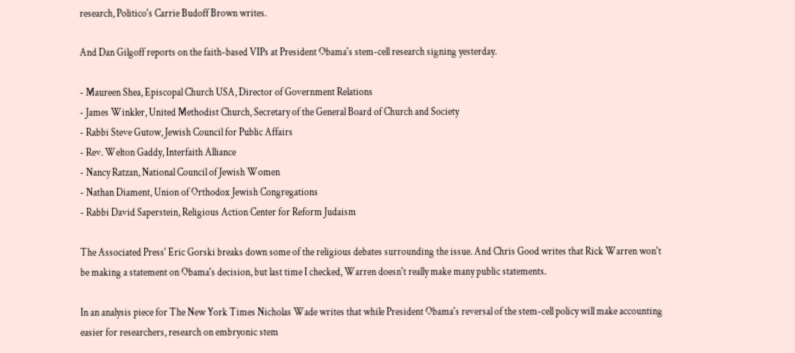research, Politico's Carrie Budoff Brown writes.

And Dan Gilgoff reports on the faith-based VIPs at President Obama's stem-cell research signing yesterday.

- Maureen Shea, Episcopal Church USA, Director of Government Relations
- James Winkler, United Methodist Church, Secretary of the General Board of Church and Society
- Rabbi Steve Gutow, Jewish Council for Public Affairs
- Rev. Welton Gaddy, Interfaith Alliance
- Nancy Ratzan, National Council of Jewish Women
- Nathan Diament, Union of Orthodox Jewish Congregations
- Rabbi David Saperstein, Religious Action Center for Reform Judaism

The Associated Press' Eric Gorski breaks down some of the religious debates surrounding the issue. And Chris Good writes that Rick Warren won't be making a statement on Obama's decision, but last time I checked, Warren doesn't really make many public statements.

In an analysis piece for The New York Times Nicholas Wade writes that while President Obama's reversal of the stem-cell policy will make accounting easier for researchers, research on embryonic stem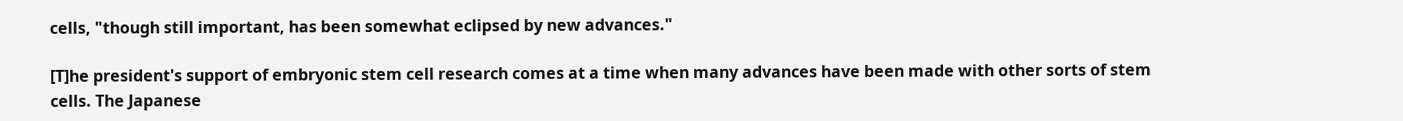cells, "though still important, has been somewhat eclipsed by new advances."

[T]he president's support of embryonic stem cell research comes at a time when many advances have been made with other sorts of stem cells. The Japanese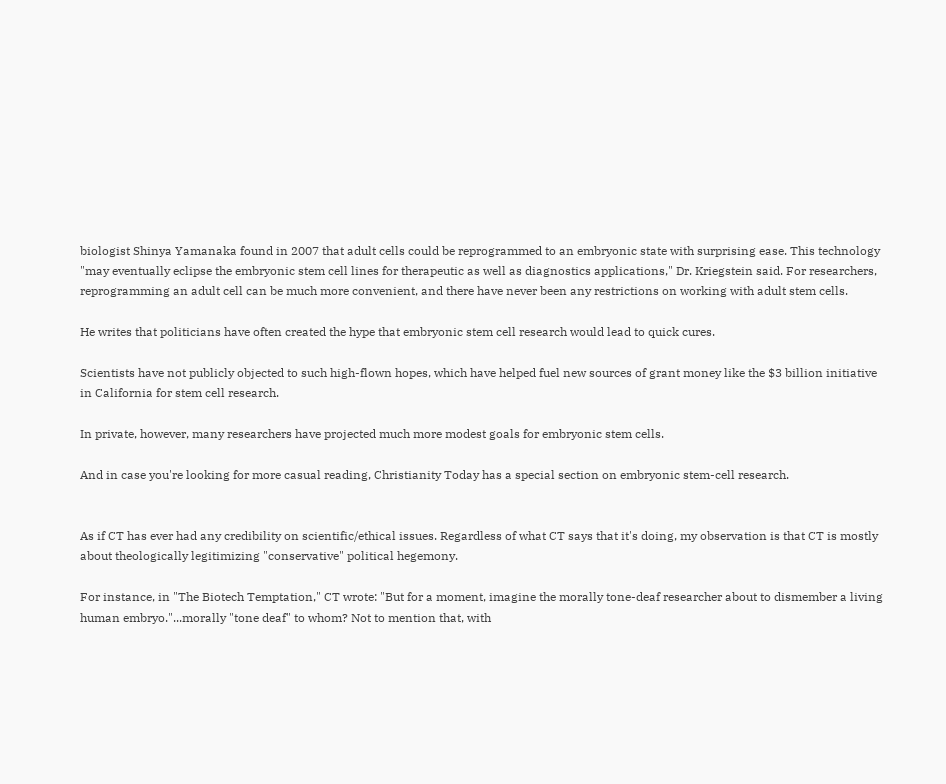biologist Shinya Yamanaka found in 2007 that adult cells could be reprogrammed to an embryonic state with surprising ease. This technology "may eventually eclipse the embryonic stem cell lines for therapeutic as well as diagnostics applications," Dr. Kriegstein said. For researchers, reprogramming an adult cell can be much more convenient, and there have never been any restrictions on working with adult stem cells.

He writes that politicians have often created the hype that embryonic stem cell research would lead to quick cures.

Scientists have not publicly objected to such high-flown hopes, which have helped fuel new sources of grant money like the $3 billion initiative in California for stem cell research.

In private, however, many researchers have projected much more modest goals for embryonic stem cells.

And in case you're looking for more casual reading, Christianity Today has a special section on embryonic stem-cell research.


As if CT has ever had any credibility on scientific/ethical issues. Regardless of what CT says that it's doing, my observation is that CT is mostly about theologically legitimizing "conservative" political hegemony.

For instance, in "The Biotech Temptation," CT wrote: "But for a moment, imagine the morally tone-deaf researcher about to dismember a living human embryo."...morally "tone deaf" to whom? Not to mention that, with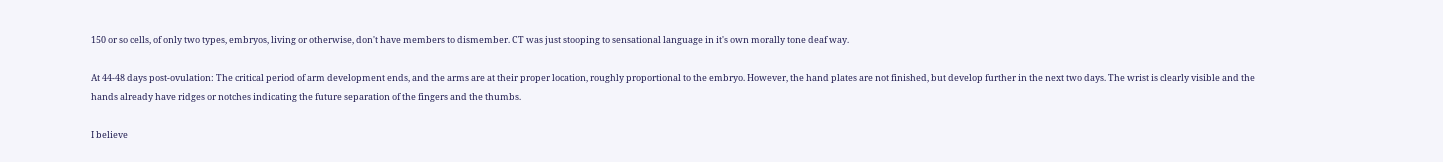150 or so cells, of only two types, embryos, living or otherwise, don't have members to dismember. CT was just stooping to sensational language in it's own morally tone deaf way.

At 44-48 days post-ovulation: The critical period of arm development ends, and the arms are at their proper location, roughly proportional to the embryo. However, the hand plates are not finished, but develop further in the next two days. The wrist is clearly visible and the hands already have ridges or notches indicating the future separation of the fingers and the thumbs.

I believe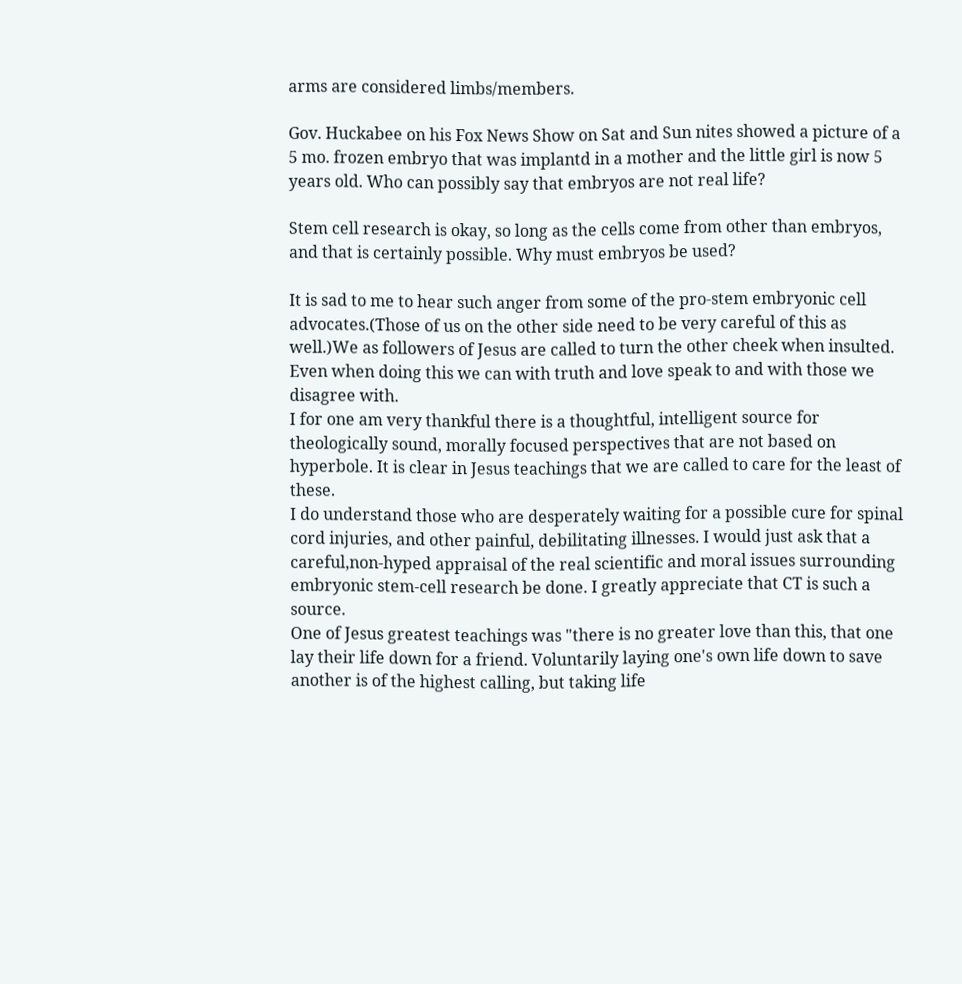arms are considered limbs/members.

Gov. Huckabee on his Fox News Show on Sat and Sun nites showed a picture of a 5 mo. frozen embryo that was implantd in a mother and the little girl is now 5 years old. Who can possibly say that embryos are not real life?

Stem cell research is okay, so long as the cells come from other than embryos, and that is certainly possible. Why must embryos be used?

It is sad to me to hear such anger from some of the pro-stem embryonic cell advocates.(Those of us on the other side need to be very careful of this as well.)We as followers of Jesus are called to turn the other cheek when insulted. Even when doing this we can with truth and love speak to and with those we disagree with.
I for one am very thankful there is a thoughtful, intelligent source for theologically sound, morally focused perspectives that are not based on hyperbole. It is clear in Jesus teachings that we are called to care for the least of these.
I do understand those who are desperately waiting for a possible cure for spinal cord injuries, and other painful, debilitating illnesses. I would just ask that a careful,non-hyped appraisal of the real scientific and moral issues surrounding embryonic stem-cell research be done. I greatly appreciate that CT is such a source.
One of Jesus greatest teachings was "there is no greater love than this, that one lay their life down for a friend. Voluntarily laying one's own life down to save another is of the highest calling, but taking life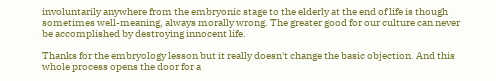involuntarily anywhere from the embryonic stage to the elderly at the end of life is though sometimes well-meaning, always morally wrong. The greater good for our culture can never be accomplished by destroying innocent life.

Thanks for the embryology lesson but it really doesn't change the basic objection. And this whole process opens the door for a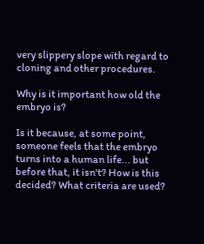very slippery slope with regard to cloning and other procedures.

Why is it important how old the embryo is?

Is it because, at some point, someone feels that the embryo turns into a human life... but before that, it isn't? How is this decided? What criteria are used?